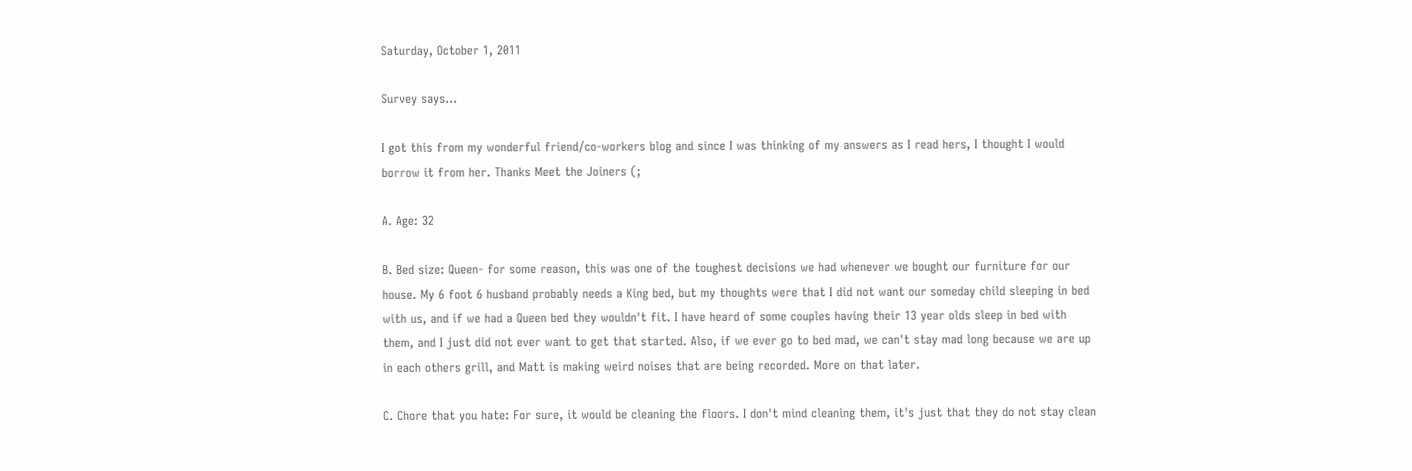Saturday, October 1, 2011

Survey says...

I got this from my wonderful friend/co-workers blog and since I was thinking of my answers as I read hers, I thought I would borrow it from her. Thanks Meet the Joiners (;

A. Age: 32

B. Bed size: Queen- for some reason, this was one of the toughest decisions we had whenever we bought our furniture for our house. My 6 foot 6 husband probably needs a King bed, but my thoughts were that I did not want our someday child sleeping in bed with us, and if we had a Queen bed they wouldn't fit. I have heard of some couples having their 13 year olds sleep in bed with them, and I just did not ever want to get that started. Also, if we ever go to bed mad, we can't stay mad long because we are up in each others grill, and Matt is making weird noises that are being recorded. More on that later.

C. Chore that you hate: For sure, it would be cleaning the floors. I don't mind cleaning them, it's just that they do not stay clean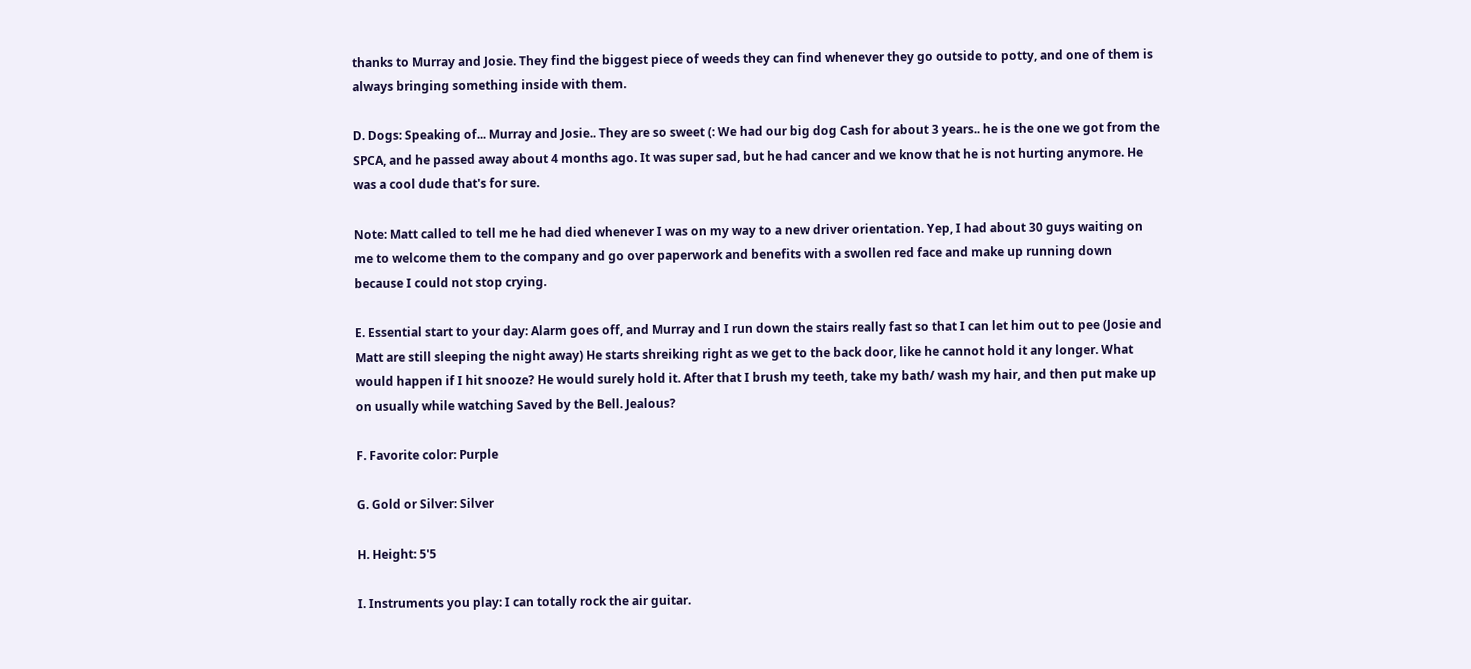thanks to Murray and Josie. They find the biggest piece of weeds they can find whenever they go outside to potty, and one of them is always bringing something inside with them.

D. Dogs: Speaking of... Murray and Josie.. They are so sweet (: We had our big dog Cash for about 3 years.. he is the one we got from the SPCA, and he passed away about 4 months ago. It was super sad, but he had cancer and we know that he is not hurting anymore. He was a cool dude that's for sure.

Note: Matt called to tell me he had died whenever I was on my way to a new driver orientation. Yep, I had about 30 guys waiting on me to welcome them to the company and go over paperwork and benefits with a swollen red face and make up running down because I could not stop crying.

E. Essential start to your day: Alarm goes off, and Murray and I run down the stairs really fast so that I can let him out to pee (Josie and Matt are still sleeping the night away) He starts shreiking right as we get to the back door, like he cannot hold it any longer. What would happen if I hit snooze? He would surely hold it. After that I brush my teeth, take my bath/ wash my hair, and then put make up on usually while watching Saved by the Bell. Jealous?

F. Favorite color: Purple

G. Gold or Silver: Silver

H. Height: 5'5

I. Instruments you play: I can totally rock the air guitar.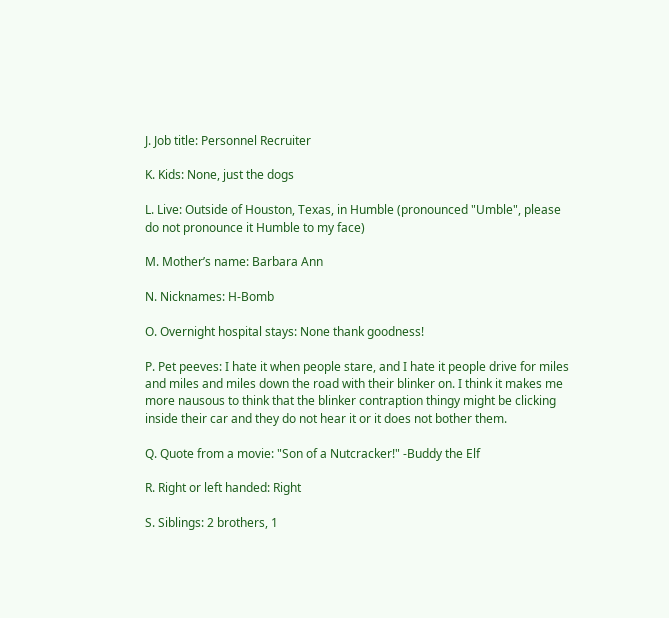J. Job title: Personnel Recruiter

K. Kids: None, just the dogs

L. Live: Outside of Houston, Texas, in Humble (pronounced "Umble", please do not pronounce it Humble to my face)

M. Mother’s name: Barbara Ann

N. Nicknames: H-Bomb

O. Overnight hospital stays: None thank goodness!

P. Pet peeves: I hate it when people stare, and I hate it people drive for miles and miles and miles down the road with their blinker on. I think it makes me more nausous to think that the blinker contraption thingy might be clicking inside their car and they do not hear it or it does not bother them.

Q. Quote from a movie: "Son of a Nutcracker!" -Buddy the Elf

R. Right or left handed: Right

S. Siblings: 2 brothers, 1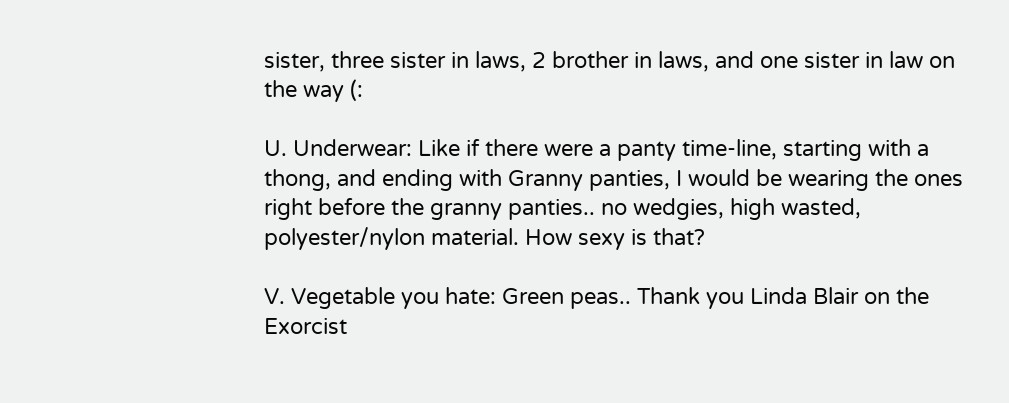sister, three sister in laws, 2 brother in laws, and one sister in law on the way (:

U. Underwear: Like if there were a panty time-line, starting with a thong, and ending with Granny panties, I would be wearing the ones right before the granny panties.. no wedgies, high wasted, polyester/nylon material. How sexy is that?

V. Vegetable you hate: Green peas.. Thank you Linda Blair on the Exorcist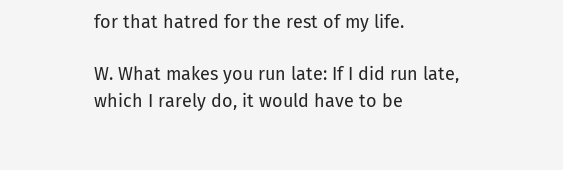for that hatred for the rest of my life.

W. What makes you run late: If I did run late, which I rarely do, it would have to be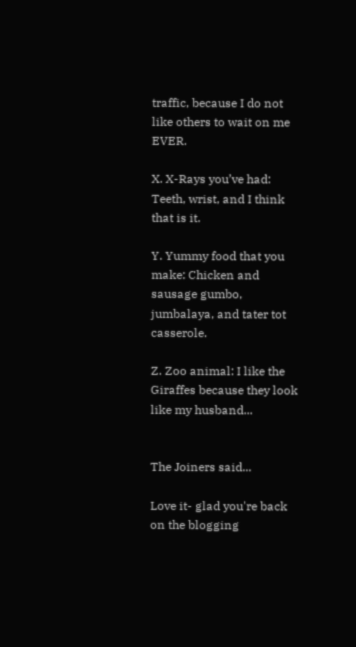traffic, because I do not like others to wait on me EVER.

X. X-Rays you’ve had: Teeth, wrist, and I think that is it.

Y. Yummy food that you make: Chicken and sausage gumbo, jumbalaya, and tater tot casserole.

Z. Zoo animal: I like the Giraffes because they look like my husband...


The Joiners said...

Love it- glad you're back on the blogging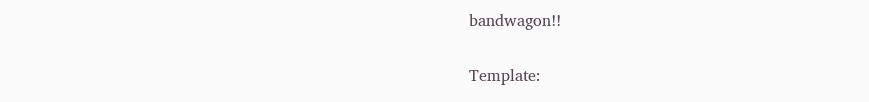bandwagon!!

Template: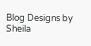Blog Designs by Sheila